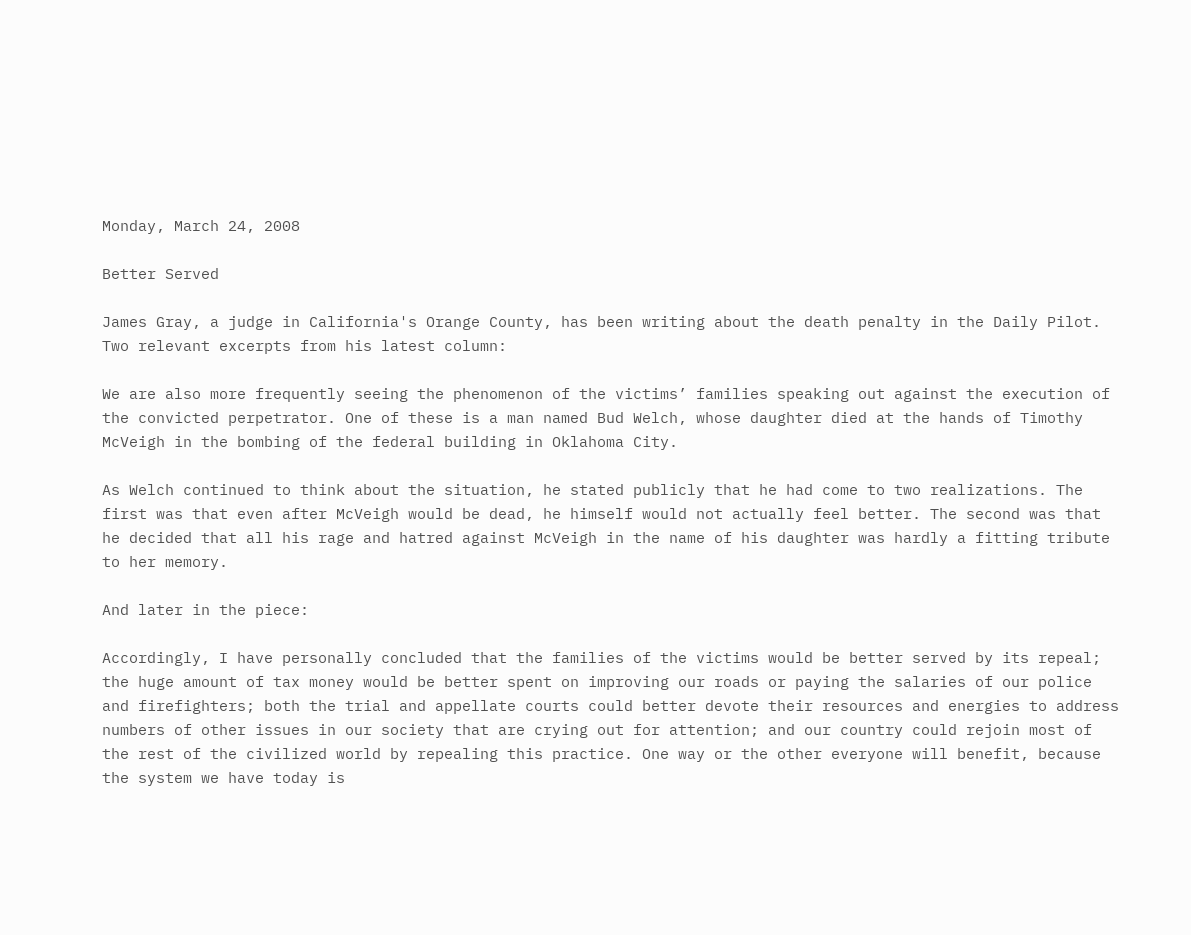Monday, March 24, 2008

Better Served

James Gray, a judge in California's Orange County, has been writing about the death penalty in the Daily Pilot. Two relevant excerpts from his latest column:

We are also more frequently seeing the phenomenon of the victims’ families speaking out against the execution of the convicted perpetrator. One of these is a man named Bud Welch, whose daughter died at the hands of Timothy McVeigh in the bombing of the federal building in Oklahoma City.

As Welch continued to think about the situation, he stated publicly that he had come to two realizations. The first was that even after McVeigh would be dead, he himself would not actually feel better. The second was that he decided that all his rage and hatred against McVeigh in the name of his daughter was hardly a fitting tribute to her memory.

And later in the piece:

Accordingly, I have personally concluded that the families of the victims would be better served by its repeal; the huge amount of tax money would be better spent on improving our roads or paying the salaries of our police and firefighters; both the trial and appellate courts could better devote their resources and energies to address numbers of other issues in our society that are crying out for attention; and our country could rejoin most of the rest of the civilized world by repealing this practice. One way or the other everyone will benefit, because the system we have today is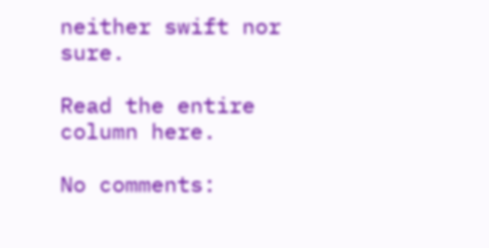neither swift nor sure.

Read the entire column here.

No comments: